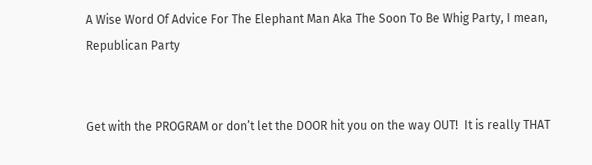A Wise Word Of Advice For The Elephant Man Aka The Soon To Be Whig Party, I mean, Republican Party


Get with the PROGRAM or don’t let the DOOR hit you on the way OUT!  It is really THAT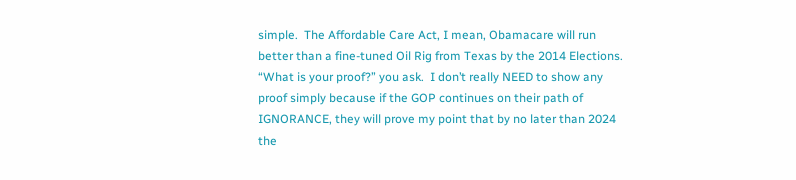simple.  The Affordable Care Act, I mean, Obamacare will run better than a fine-tuned Oil Rig from Texas by the 2014 Elections.  “What is your proof?” you ask.  I don’t really NEED to show any proof simply because if the GOP continues on their path of IGNORANCE, they will prove my point that by no later than 2024 the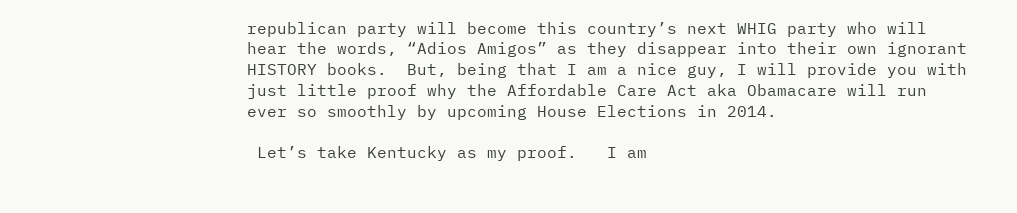republican party will become this country’s next WHIG party who will hear the words, “Adios Amigos” as they disappear into their own ignorant HISTORY books.  But, being that I am a nice guy, I will provide you with just little proof why the Affordable Care Act aka Obamacare will run ever so smoothly by upcoming House Elections in 2014.

 Let’s take Kentucky as my proof.   I am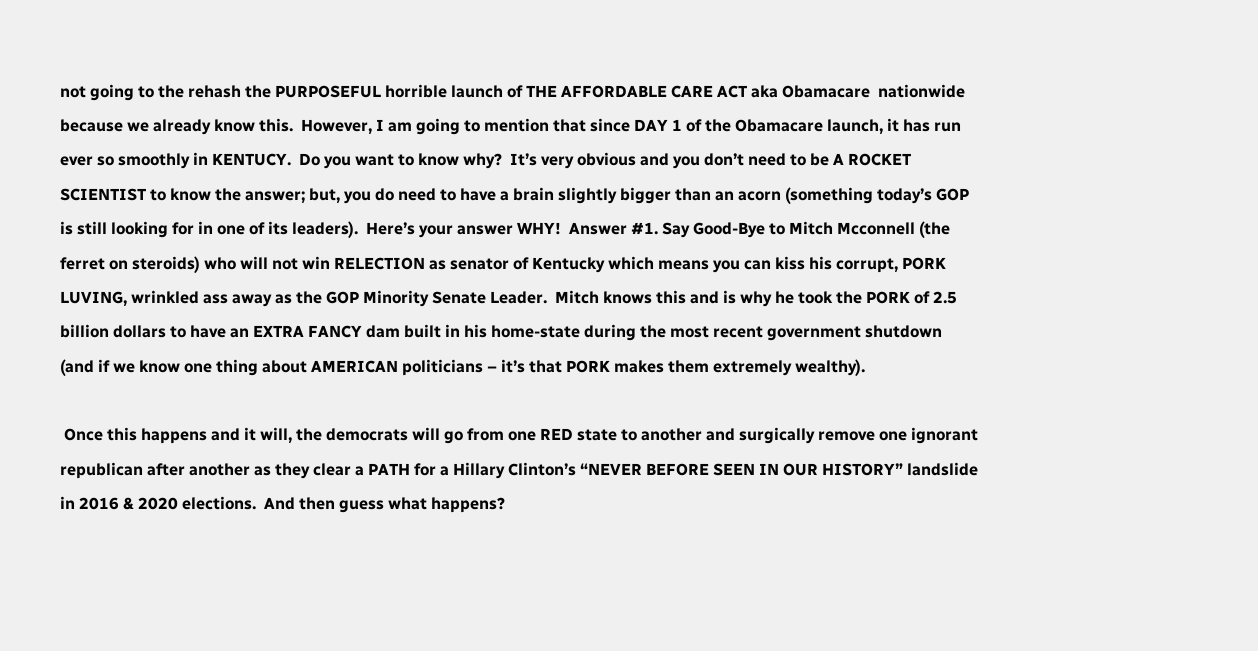not going to the rehash the PURPOSEFUL horrible launch of THE AFFORDABLE CARE ACT aka Obamacare  nationwide because we already know this.  However, I am going to mention that since DAY 1 of the Obamacare launch, it has run ever so smoothly in KENTUCY.  Do you want to know why?  It’s very obvious and you don’t need to be A ROCKET SCIENTIST to know the answer; but, you do need to have a brain slightly bigger than an acorn (something today’s GOP is still looking for in one of its leaders).  Here’s your answer WHY!  Answer #1. Say Good-Bye to Mitch Mcconnell (the ferret on steroids) who will not win RELECTION as senator of Kentucky which means you can kiss his corrupt, PORK LUVING, wrinkled ass away as the GOP Minority Senate Leader.  Mitch knows this and is why he took the PORK of 2.5 billion dollars to have an EXTRA FANCY dam built in his home-state during the most recent government shutdown (and if we know one thing about AMERICAN politicians – it’s that PORK makes them extremely wealthy).

 Once this happens and it will, the democrats will go from one RED state to another and surgically remove one ignorant republican after another as they clear a PATH for a Hillary Clinton’s “NEVER BEFORE SEEN IN OUR HISTORY” landslide in 2016 & 2020 elections.  And then guess what happens?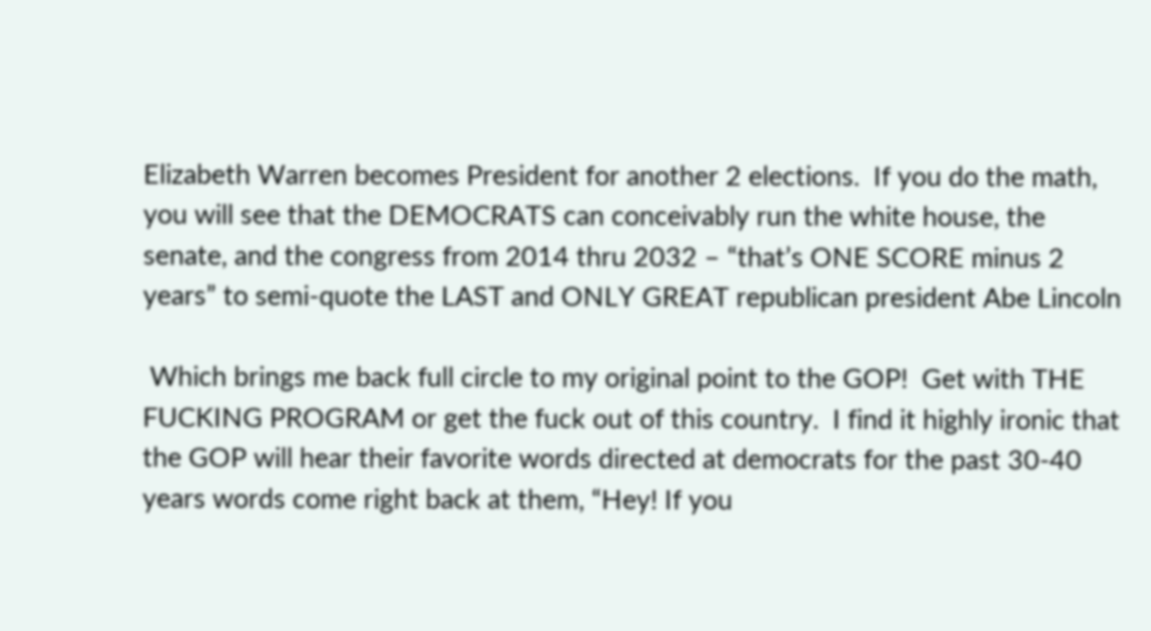Elizabeth Warren becomes President for another 2 elections.  If you do the math, you will see that the DEMOCRATS can conceivably run the white house, the senate, and the congress from 2014 thru 2032 – “that’s ONE SCORE minus 2 years” to semi-quote the LAST and ONLY GREAT republican president Abe Lincoln

 Which brings me back full circle to my original point to the GOP!  Get with THE FUCKING PROGRAM or get the fuck out of this country.  I find it highly ironic that the GOP will hear their favorite words directed at democrats for the past 30-40 years words come right back at them, “Hey! If you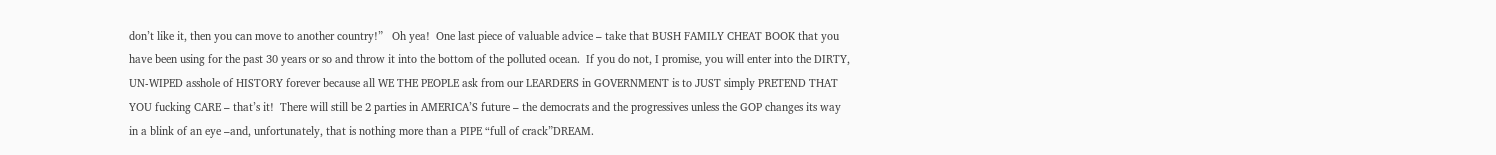don’t like it, then you can move to another country!”   Oh yea!  One last piece of valuable advice – take that BUSH FAMILY CHEAT BOOK that you have been using for the past 30 years or so and throw it into the bottom of the polluted ocean.  If you do not, I promise, you will enter into the DIRTY, UN-WIPED asshole of HISTORY forever because all WE THE PEOPLE ask from our LEARDERS in GOVERNMENT is to JUST simply PRETEND THAT YOU fucking CARE – that’s it!  There will still be 2 parties in AMERICA’S future – the democrats and the progressives unless the GOP changes its way in a blink of an eye –and, unfortunately, that is nothing more than a PIPE “full of crack”DREAM.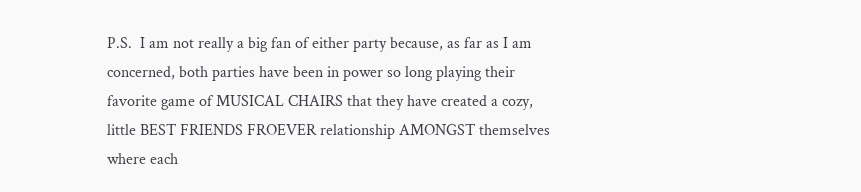P.S.  I am not really a big fan of either party because, as far as I am concerned, both parties have been in power so long playing their favorite game of MUSICAL CHAIRS that they have created a cozy, little BEST FRIENDS FROEVER relationship AMONGST themselves where each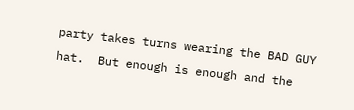party takes turns wearing the BAD GUY hat.  But enough is enough and the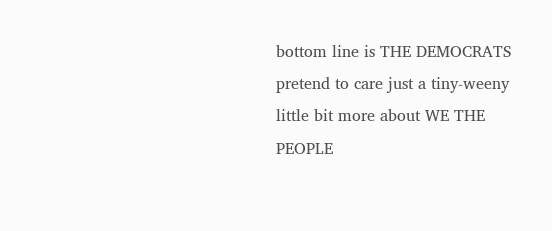bottom line is THE DEMOCRATS pretend to care just a tiny-weeny little bit more about WE THE PEOPLE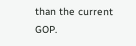than the current GOP.